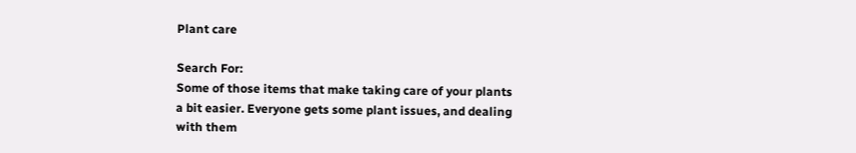Plant care

Search For:
Some of those items that make taking care of your plants a bit easier. Everyone gets some plant issues, and dealing with them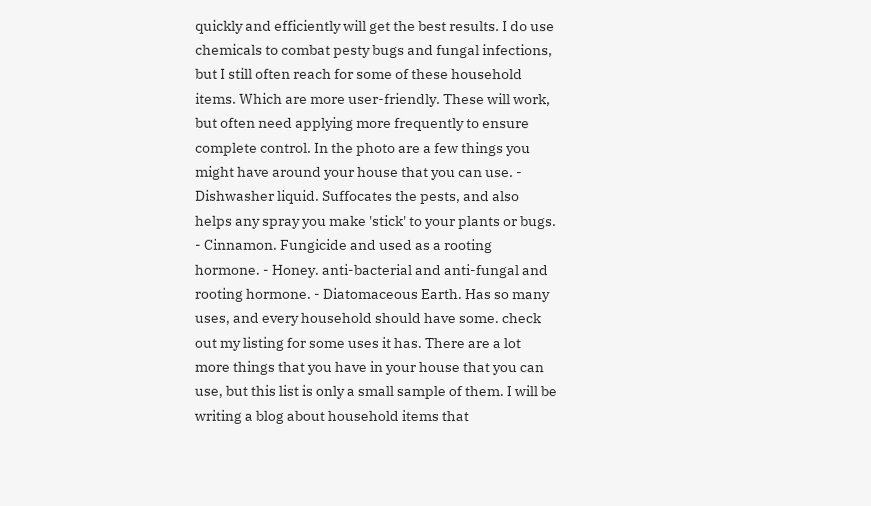quickly and efficiently will get the best results. I do use chemicals to combat pesty bugs and fungal infections, but I still often reach for some of these household items. Which are more user-friendly. These will work, but often need applying more frequently to ensure complete control. In the photo are a few things you might have around your house that you can use. - Dishwasher liquid. Suffocates the pests, and also helps any spray you make 'stick' to your plants or bugs. - Cinnamon. Fungicide and used as a rooting hormone. - Honey. anti-bacterial and anti-fungal and rooting hormone. - Diatomaceous Earth. Has so many uses, and every household should have some. check out my listing for some uses it has. There are a lot more things that you have in your house that you can use, but this list is only a small sample of them. I will be writing a blog about household items that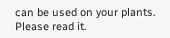can be used on your plants. Please read it.